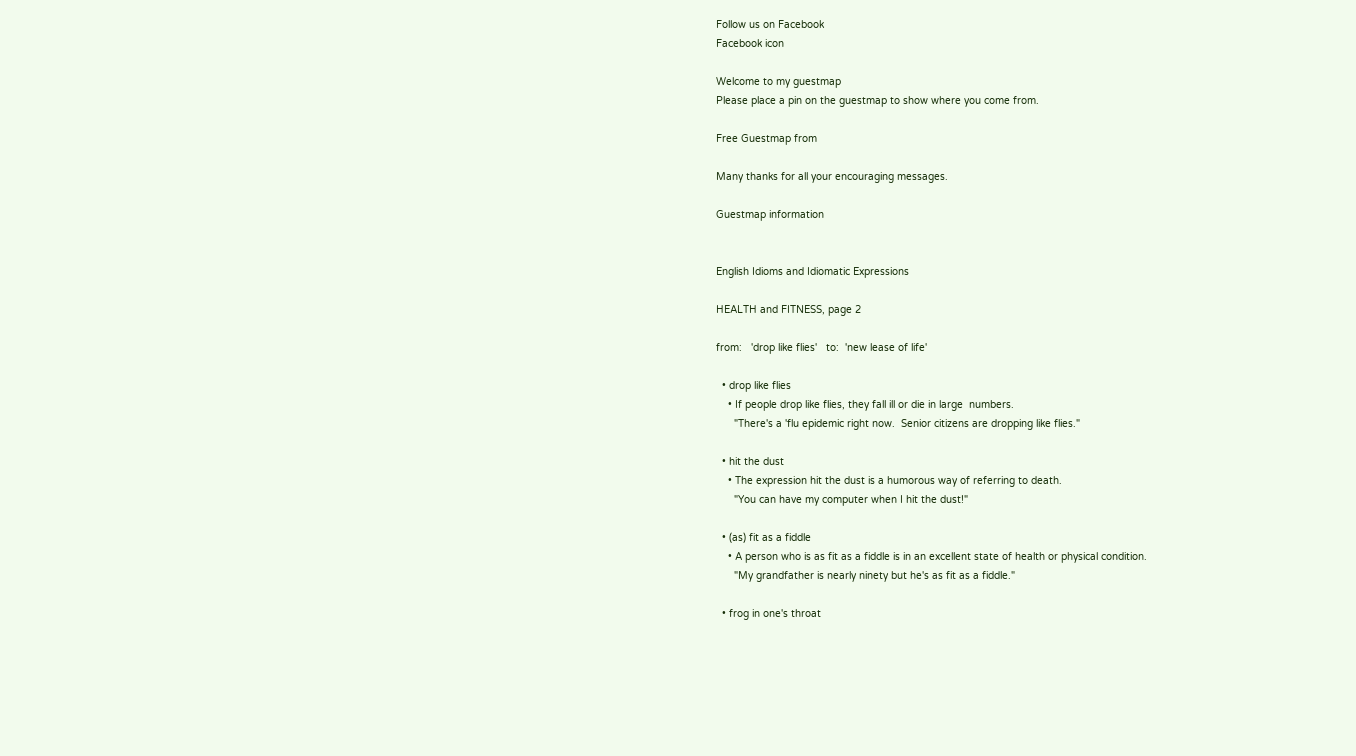Follow us on Facebook
Facebook icon

Welcome to my guestmap
Please place a pin on the guestmap to show where you come from.

Free Guestmap from

Many thanks for all your encouraging messages.

Guestmap information


English Idioms and Idiomatic Expressions

HEALTH and FITNESS, page 2

from:   'drop like flies'   to:  'new lease of life'

  • drop like flies
    • If people drop like flies, they fall ill or die in large  numbers.
      "There's a 'flu epidemic right now.  Senior citizens are dropping like flies."

  • hit the dust
    • The expression hit the dust is a humorous way of referring to death.
      "You can have my computer when I hit the dust!"

  • (as) fit as a fiddle
    • A person who is as fit as a fiddle is in an excellent state of health or physical condition.
      "My grandfather is nearly ninety but he's as fit as a fiddle."

  • frog in one's throat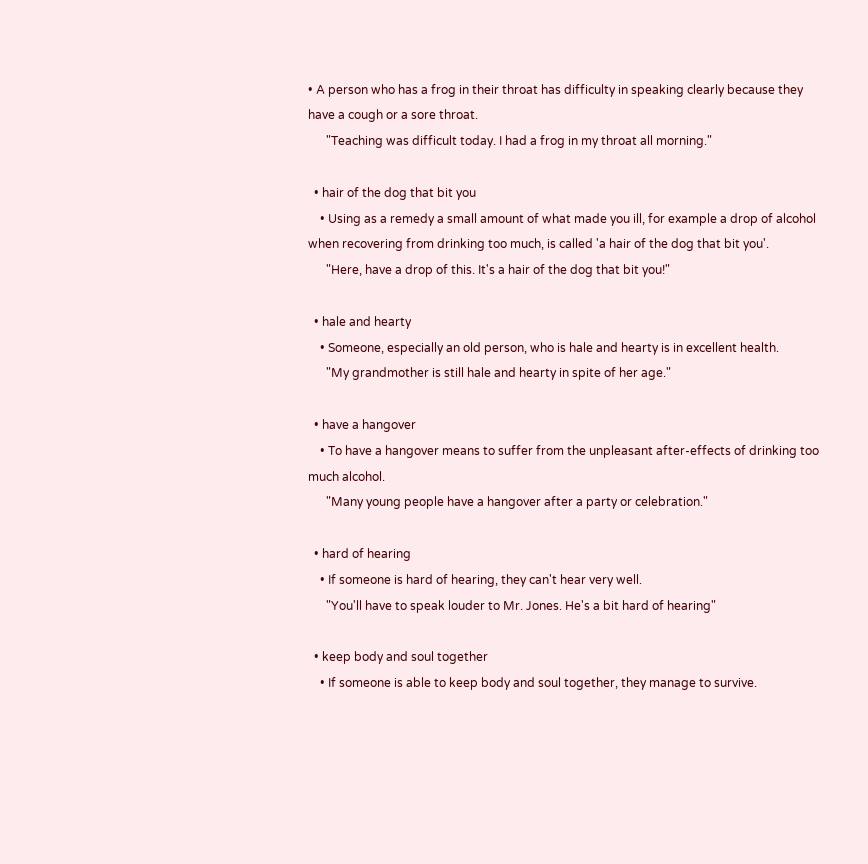• A person who has a frog in their throat has difficulty in speaking clearly because they have a cough or a sore throat.
      "Teaching was difficult today. I had a frog in my throat all morning."

  • hair of the dog that bit you
    • Using as a remedy a small amount of what made you ill, for example a drop of alcohol when recovering from drinking too much, is called 'a hair of the dog that bit you'.
      "Here, have a drop of this. It's a hair of the dog that bit you!"

  • hale and hearty
    • Someone, especially an old person, who is hale and hearty is in excellent health.
      "My grandmother is still hale and hearty in spite of her age."

  • have a hangover
    • To have a hangover means to suffer from the unpleasant after-effects of drinking too much alcohol.
      "Many young people have a hangover after a party or celebration."

  • hard of hearing
    • If someone is hard of hearing, they can't hear very well.
      "You'll have to speak louder to Mr. Jones. He's a bit hard of hearing"

  • keep body and soul together
    • If someone is able to keep body and soul together, they manage to survive.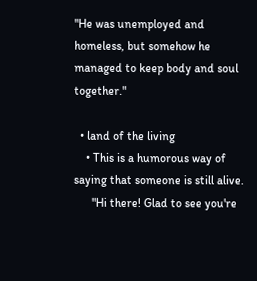"He was unemployed and homeless, but somehow he managed to keep body and soul together."

  • land of the living
    • This is a humorous way of saying that someone is still alive.
      "Hi there! Glad to see you're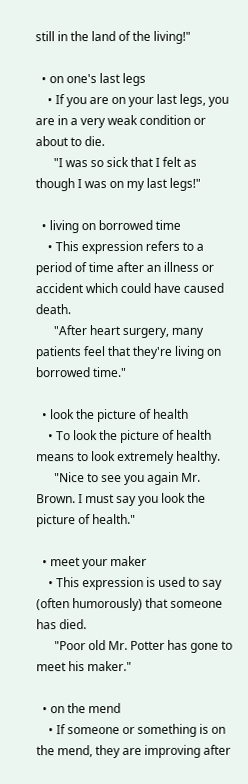still in the land of the living!"

  • on one's last legs
    • If you are on your last legs, you are in a very weak condition or about to die.
      "I was so sick that I felt as though I was on my last legs!"

  • living on borrowed time
    • This expression refers to a period of time after an illness or accident which could have caused death.
      "After heart surgery, many patients feel that they're living on borrowed time."

  • look the picture of health
    • To look the picture of health means to look extremely healthy.
      "Nice to see you again Mr. Brown. I must say you look the picture of health."

  • meet your maker
    • This expression is used to say (often humorously) that someone has died.
      "Poor old Mr. Potter has gone to meet his maker."

  • on the mend
    • If someone or something is on the mend, they are improving after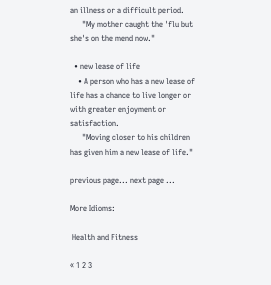an illness or a difficult period.
      "My mother caught the 'flu but she's on the mend now."

  • new lease of life
    • A person who has a new lease of life has a chance to live longer or with greater enjoyment or satisfaction.
      "Moving closer to his children has given him a new lease of life."

previous page... next page ...

More Idioms:

 Health and Fitness

« 1 2 3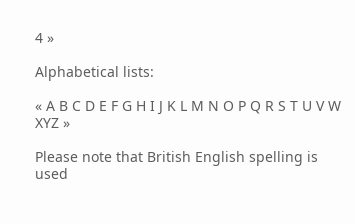4 »

Alphabetical lists:

« A B C D E F G H I J K L M N O P Q R S T U V W XYZ »

Please note that British English spelling is used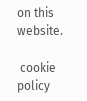on this website.

 cookie policy